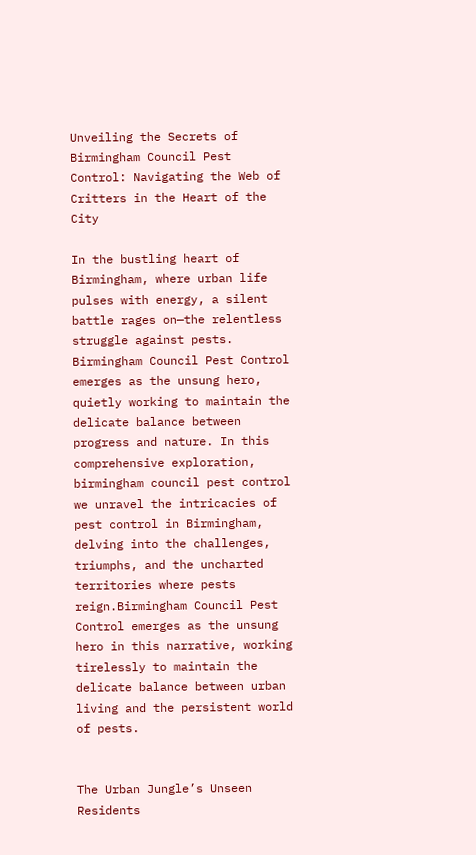Unveiling the Secrets of Birmingham Council Pest Control: Navigating the Web of Critters in the Heart of the City

In the bustling heart of Birmingham, where urban life pulses with energy, a silent battle rages on—the relentless struggle against pests. Birmingham Council Pest Control emerges as the unsung hero, quietly working to maintain the delicate balance between progress and nature. In this comprehensive exploration, birmingham council pest control we unravel the intricacies of pest control in Birmingham, delving into the challenges, triumphs, and the uncharted territories where pests reign.Birmingham Council Pest Control emerges as the unsung hero in this narrative, working tirelessly to maintain the delicate balance between urban living and the persistent world of pests.


The Urban Jungle’s Unseen Residents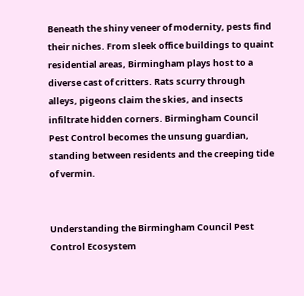Beneath the shiny veneer of modernity, pests find their niches. From sleek office buildings to quaint residential areas, Birmingham plays host to a diverse cast of critters. Rats scurry through alleys, pigeons claim the skies, and insects infiltrate hidden corners. Birmingham Council Pest Control becomes the unsung guardian, standing between residents and the creeping tide of vermin.


Understanding the Birmingham Council Pest Control Ecosystem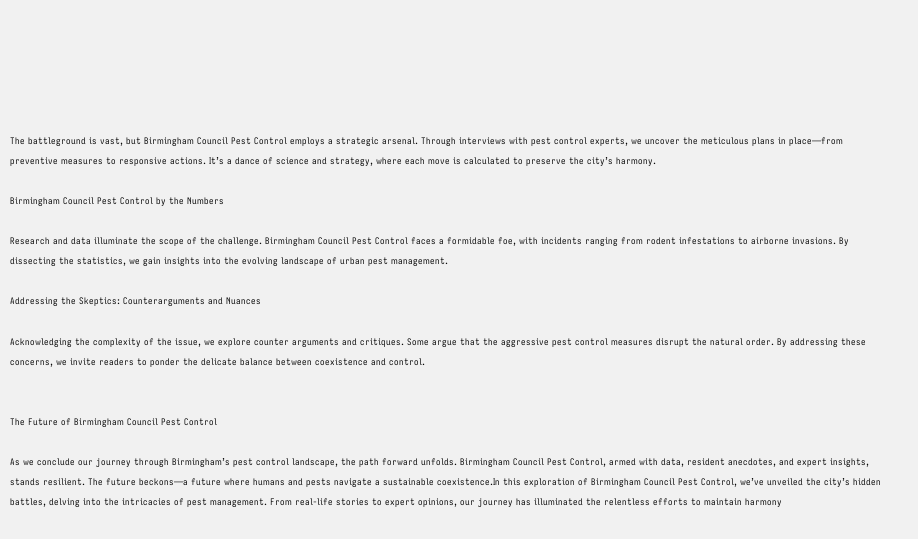The battleground is vast, but Birmingham Council Pest Control employs a strategic arsenal. Through interviews with pest control experts, we uncover the meticulous plans in place—from preventive measures to responsive actions. It’s a dance of science and strategy, where each move is calculated to preserve the city’s harmony.

Birmingham Council Pest Control by the Numbers

Research and data illuminate the scope of the challenge. Birmingham Council Pest Control faces a formidable foe, with incidents ranging from rodent infestations to airborne invasions. By dissecting the statistics, we gain insights into the evolving landscape of urban pest management.

Addressing the Skeptics: Counterarguments and Nuances

Acknowledging the complexity of the issue, we explore counter arguments and critiques. Some argue that the aggressive pest control measures disrupt the natural order. By addressing these concerns, we invite readers to ponder the delicate balance between coexistence and control.


The Future of Birmingham Council Pest Control

As we conclude our journey through Birmingham’s pest control landscape, the path forward unfolds. Birmingham Council Pest Control, armed with data, resident anecdotes, and expert insights, stands resilient. The future beckons—a future where humans and pests navigate a sustainable coexistence.In this exploration of Birmingham Council Pest Control, we’ve unveiled the city’s hidden battles, delving into the intricacies of pest management. From real-life stories to expert opinions, our journey has illuminated the relentless efforts to maintain harmony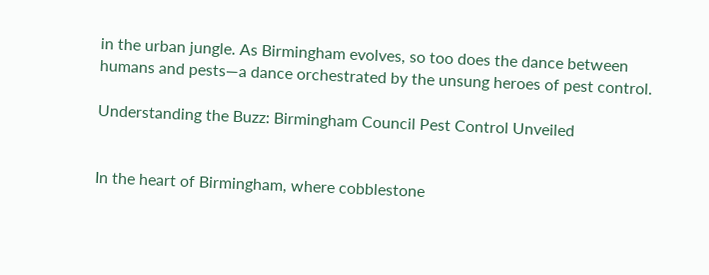in the urban jungle. As Birmingham evolves, so too does the dance between humans and pests—a dance orchestrated by the unsung heroes of pest control.

Understanding the Buzz: Birmingham Council Pest Control Unveiled


In the heart of Birmingham, where cobblestone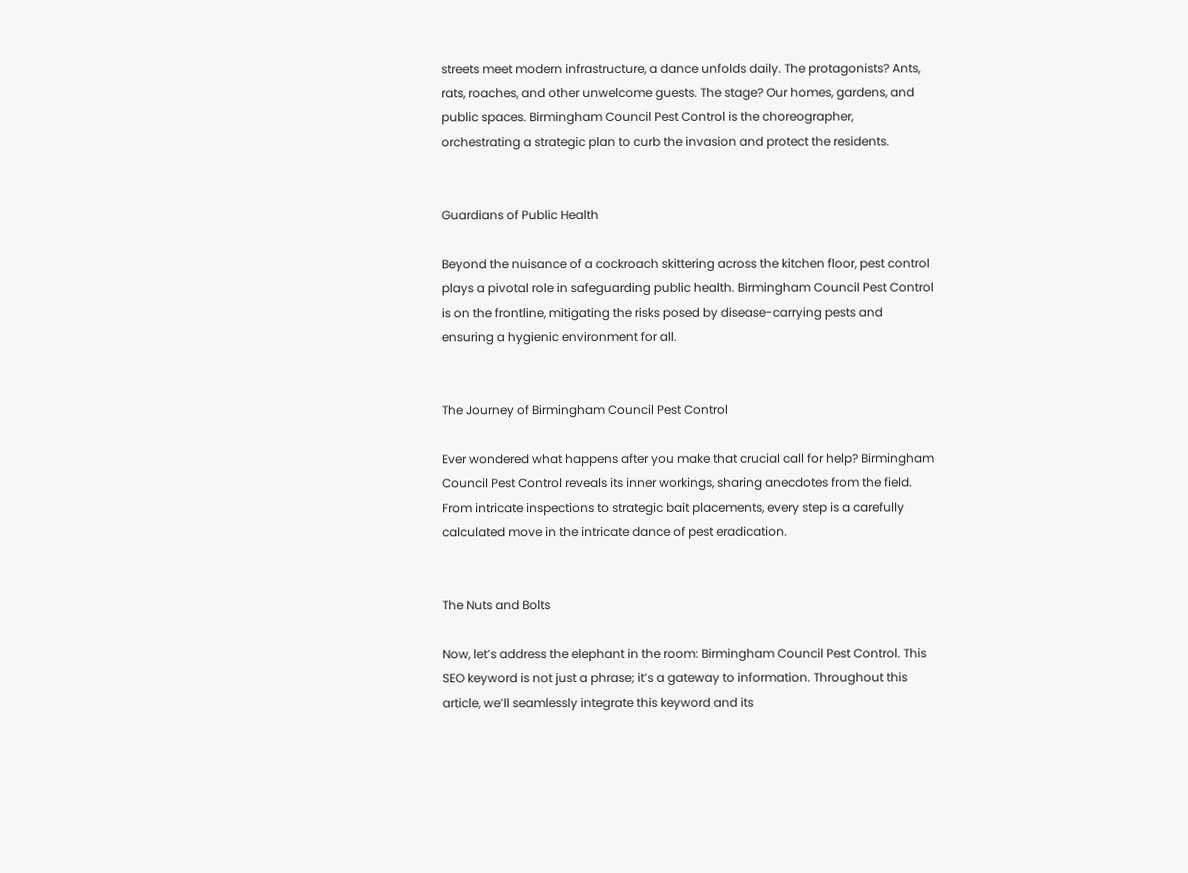streets meet modern infrastructure, a dance unfolds daily. The protagonists? Ants, rats, roaches, and other unwelcome guests. The stage? Our homes, gardens, and public spaces. Birmingham Council Pest Control is the choreographer, orchestrating a strategic plan to curb the invasion and protect the residents.


Guardians of Public Health

Beyond the nuisance of a cockroach skittering across the kitchen floor, pest control plays a pivotal role in safeguarding public health. Birmingham Council Pest Control is on the frontline, mitigating the risks posed by disease-carrying pests and ensuring a hygienic environment for all.


The Journey of Birmingham Council Pest Control

Ever wondered what happens after you make that crucial call for help? Birmingham Council Pest Control reveals its inner workings, sharing anecdotes from the field. From intricate inspections to strategic bait placements, every step is a carefully calculated move in the intricate dance of pest eradication.


The Nuts and Bolts

Now, let’s address the elephant in the room: Birmingham Council Pest Control. This SEO keyword is not just a phrase; it’s a gateway to information. Throughout this article, we’ll seamlessly integrate this keyword and its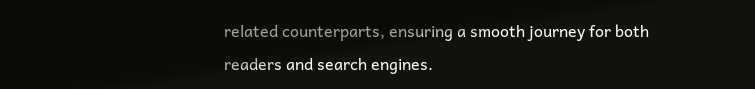related counterparts, ensuring a smooth journey for both readers and search engines.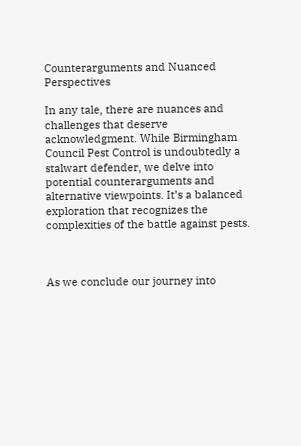Counterarguments and Nuanced Perspectives

In any tale, there are nuances and challenges that deserve acknowledgment. While Birmingham Council Pest Control is undoubtedly a stalwart defender, we delve into potential counterarguments and alternative viewpoints. It’s a balanced exploration that recognizes the complexities of the battle against pests.



As we conclude our journey into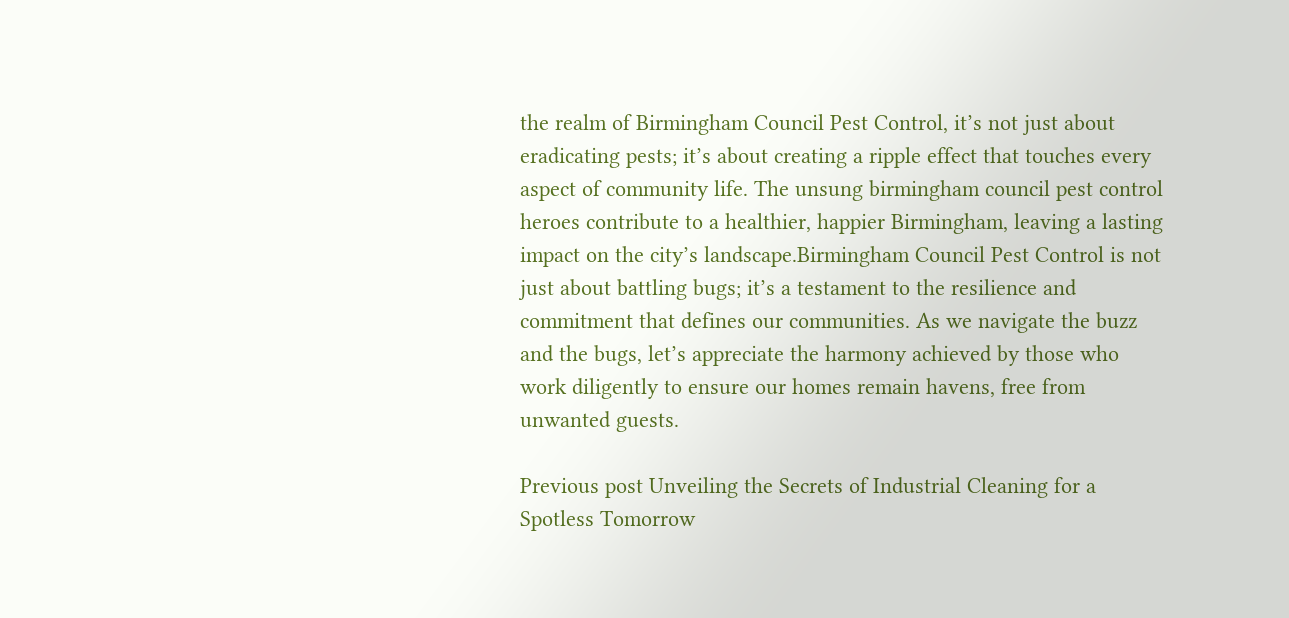the realm of Birmingham Council Pest Control, it’s not just about eradicating pests; it’s about creating a ripple effect that touches every aspect of community life. The unsung birmingham council pest control heroes contribute to a healthier, happier Birmingham, leaving a lasting impact on the city’s landscape.Birmingham Council Pest Control is not just about battling bugs; it’s a testament to the resilience and commitment that defines our communities. As we navigate the buzz and the bugs, let’s appreciate the harmony achieved by those who work diligently to ensure our homes remain havens, free from unwanted guests.

Previous post Unveiling the Secrets of Industrial Cleaning for a Spotless Tomorrow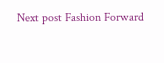Next post Fashion Forward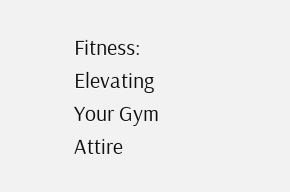Fitness: Elevating Your Gym Attire